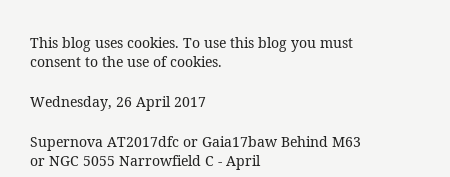This blog uses cookies. To use this blog you must consent to the use of cookies.

Wednesday, 26 April 2017

Supernova AT2017dfc or Gaia17baw Behind M63 or NGC 5055 Narrowfield C - April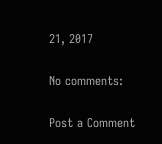21, 2017

No comments:

Post a Comment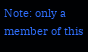Note: only a member of this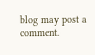blog may post a comment.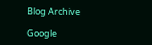Blog Archive

Google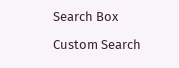Search Box

Custom Search